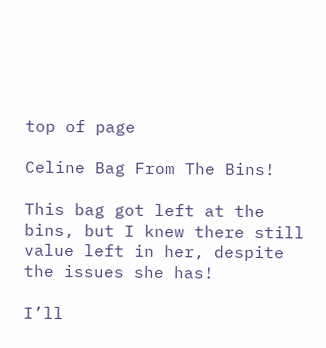top of page

Celine Bag From The Bins!

This bag got left at the bins, but I knew there still value left in her, despite the issues she has!

I’ll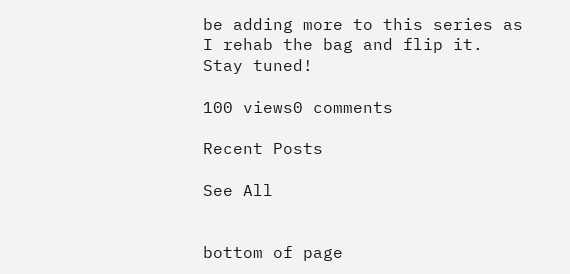be adding more to this series as I rehab the bag and flip it. Stay tuned!

100 views0 comments

Recent Posts

See All


bottom of page